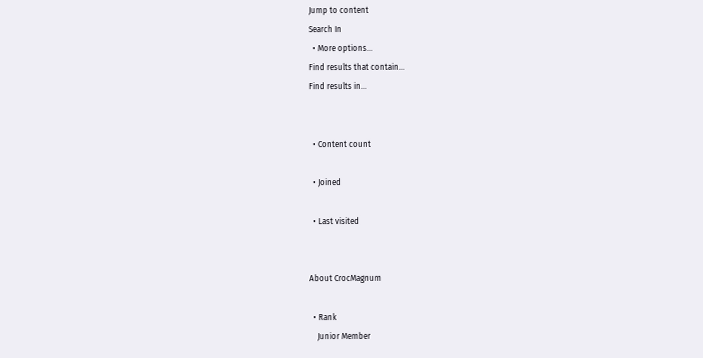Jump to content
Search In
  • More options...
Find results that contain...
Find results in...


  • Content count

  • Joined

  • Last visited


About CrocMagnum

  • Rank
    Junior Member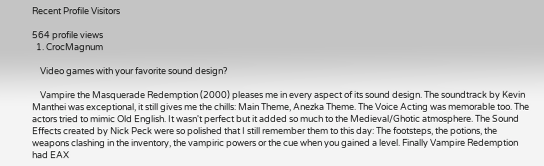Recent Profile Visitors

564 profile views
  1. CrocMagnum

    Video games with your favorite sound design?

    Vampire the Masquerade Redemption (2000) pleases me in every aspect of its sound design. The soundtrack by Kevin Manthei was exceptional, it still gives me the chills: Main Theme, Anezka Theme. The Voice Acting was memorable too. The actors tried to mimic Old English. It wasn't perfect but it added so much to the Medieval/Ghotic atmosphere. The Sound Effects created by Nick Peck were so polished that I still remember them to this day: The footsteps, the potions, the weapons clashing in the inventory, the vampiric powers or the cue when you gained a level. Finally Vampire Redemption had EAX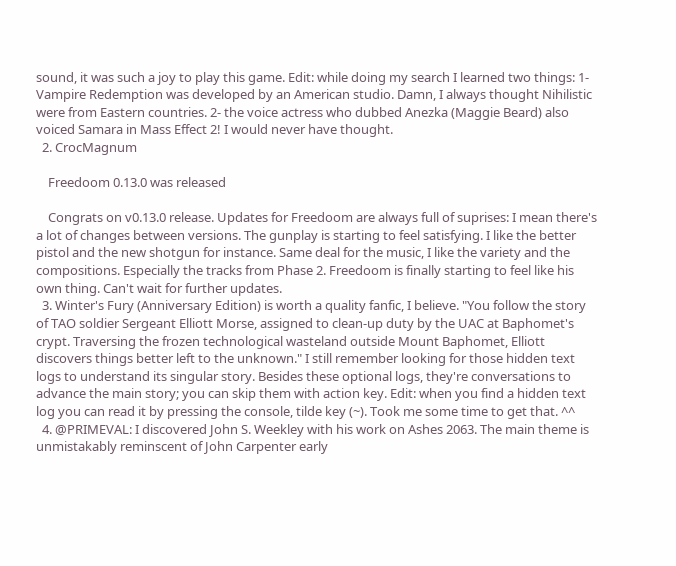sound, it was such a joy to play this game. Edit: while doing my search I learned two things: 1- Vampire Redemption was developed by an American studio. Damn, I always thought Nihilistic were from Eastern countries. 2- the voice actress who dubbed Anezka (Maggie Beard) also voiced Samara in Mass Effect 2! I would never have thought.
  2. CrocMagnum

    Freedoom 0.13.0 was released

    Congrats on v0.13.0 release. Updates for Freedoom are always full of suprises: I mean there's a lot of changes between versions. The gunplay is starting to feel satisfying. I like the better pistol and the new shotgun for instance. Same deal for the music, I like the variety and the compositions. Especially the tracks from Phase 2. Freedoom is finally starting to feel like his own thing. Can't wait for further updates.
  3. Winter's Fury (Anniversary Edition) is worth a quality fanfic, I believe. "You follow the story of TAO soldier Sergeant Elliott Morse, assigned to clean-up duty by the UAC at Baphomet's crypt. Traversing the frozen technological wasteland outside Mount Baphomet, Elliott discovers things better left to the unknown." I still remember looking for those hidden text logs to understand its singular story. Besides these optional logs, they're conversations to advance the main story; you can skip them with action key. Edit: when you find a hidden text log you can read it by pressing the console, tilde key (~). Took me some time to get that. ^^
  4. @PRIMEVAL: I discovered John S. Weekley with his work on Ashes 2063. The main theme is unmistakably reminscent of John Carpenter early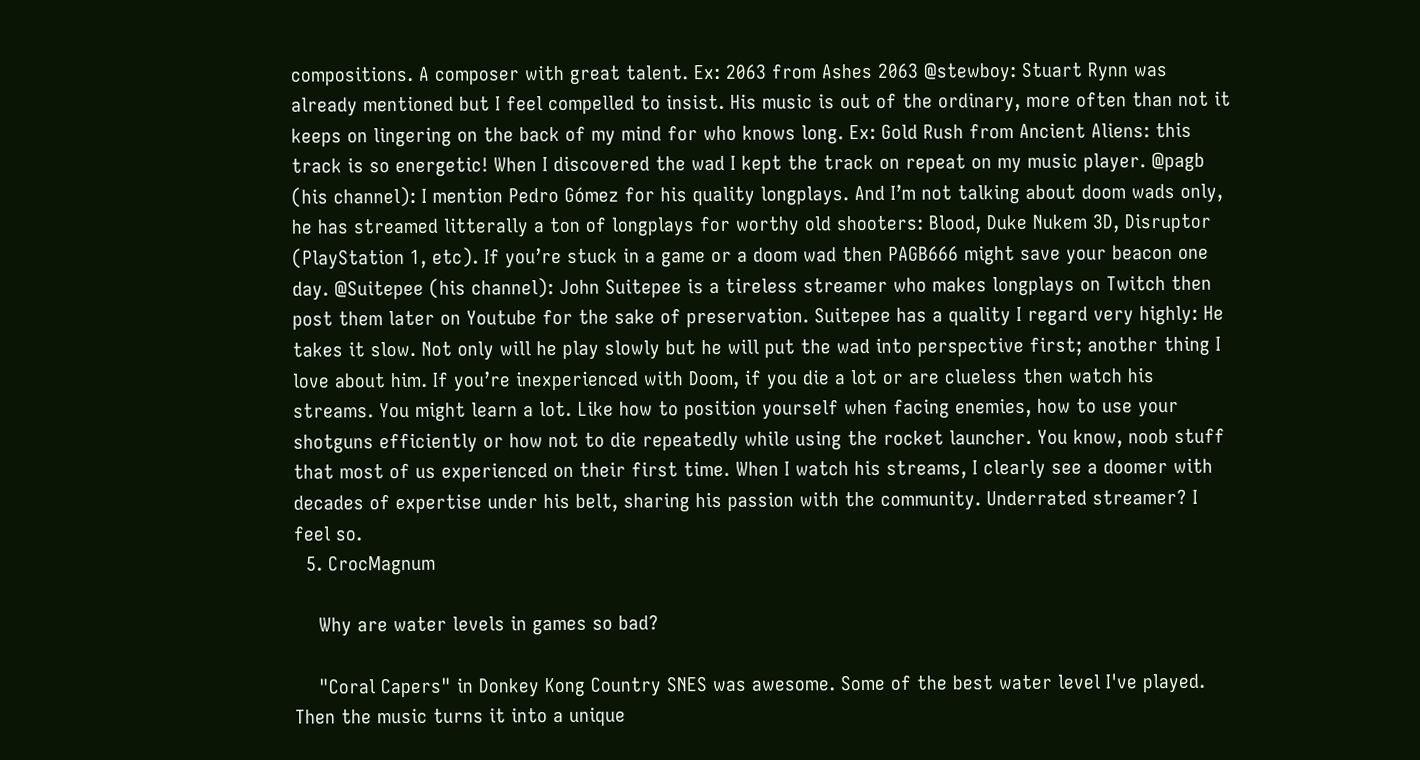compositions. A composer with great talent. Ex: 2063 from Ashes 2063 @stewboy: Stuart Rynn was already mentioned but I feel compelled to insist. His music is out of the ordinary, more often than not it keeps on lingering on the back of my mind for who knows long. Ex: Gold Rush from Ancient Aliens: this track is so energetic! When I discovered the wad I kept the track on repeat on my music player. @pagb (his channel): I mention Pedro Gómez for his quality longplays. And I’m not talking about doom wads only, he has streamed litterally a ton of longplays for worthy old shooters: Blood, Duke Nukem 3D, Disruptor (PlayStation 1, etc). If you’re stuck in a game or a doom wad then PAGB666 might save your beacon one day. @Suitepee (his channel): John Suitepee is a tireless streamer who makes longplays on Twitch then post them later on Youtube for the sake of preservation. Suitepee has a quality I regard very highly: He takes it slow. Not only will he play slowly but he will put the wad into perspective first; another thing I love about him. If you’re inexperienced with Doom, if you die a lot or are clueless then watch his streams. You might learn a lot. Like how to position yourself when facing enemies, how to use your shotguns efficiently or how not to die repeatedly while using the rocket launcher. You know, noob stuff that most of us experienced on their first time. When I watch his streams, I clearly see a doomer with decades of expertise under his belt, sharing his passion with the community. Underrated streamer? I feel so.
  5. CrocMagnum

    Why are water levels in games so bad?

    "Coral Capers" in Donkey Kong Country SNES was awesome. Some of the best water level I've played. Then the music turns it into a unique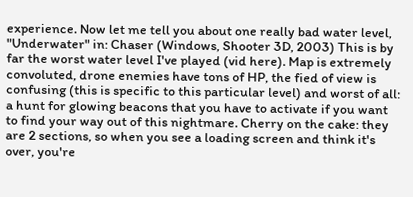experience. Now let me tell you about one really bad water level, "Underwater" in: Chaser (Windows, Shooter 3D, 2003) This is by far the worst water level I've played (vid here). Map is extremely convoluted, drone enemies have tons of HP, the fied of view is confusing (this is specific to this particular level) and worst of all: a hunt for glowing beacons that you have to activate if you want to find your way out of this nightmare. Cherry on the cake: they are 2 sections, so when you see a loading screen and think it's over, you're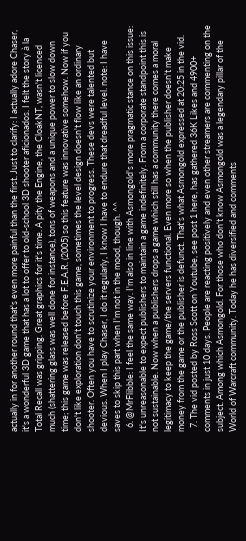actually in for another round that's even more painful than the first. Just to clarify: I actually adore Chaser, it's a wonderful 3D game that has a lot to offer to old-school 3D shooter aficionados. I felt the story à la Total Recall was gripping. Great graphics for it's time. A pity the Engine, the CloakNT, wasn't licenced much (shattering glass was well done for instance), tons of weapons and a unique power to slow down time; this game was released before F.E.A.R. (2005) so this feature was innovative somehow. Now if you don't like exploration don't touch this game, sometimes the level design doesn't flow like an ordinary shooter. Often you have to scrutinize your environment to progress. These devs were talented but devious. When I play Chaser, I do it regularly, I know I have to endure that dreadful level. note: I have saves to skip this part when I'm not in the mood, though. ^^
  6. @MrFlibble: I feel the same way. I'm also in line with Asmongold's more pragmatic stance on this issue: It's unreasonable to expect publishers to maintain a game indefinitely. From a corporate standpoint this is not sustainable. Now when a publishers drops a game which still has a community there comes a moral legitimacy to keep the game/the servers functional. Even more so when the publisher doesn't make money from the game or the publisher is defunct. That's what Asmongold expressed at 20:25 in the vid.
  7. The vid posted by Ross Scott on Youtube, see post 1 here, has gathered 36K Likes and 4900+ comments in just 10 days. People are reacting positively and even other streamers are commenting on the subject. Among which Asmongold. For those who don't know Asmongold was a legendary pillar of the World of Warcraft community. Today he has diversified and comments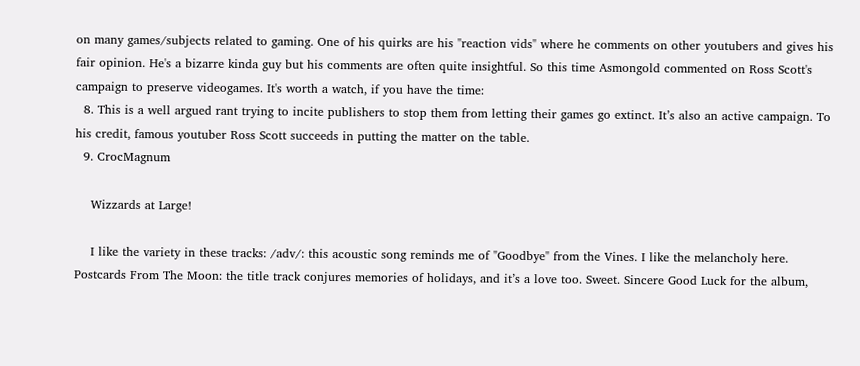on many games/subjects related to gaming. One of his quirks are his "reaction vids" where he comments on other youtubers and gives his fair opinion. He's a bizarre kinda guy but his comments are often quite insightful. So this time Asmongold commented on Ross Scott's campaign to preserve videogames. It's worth a watch, if you have the time:
  8. This is a well argued rant trying to incite publishers to stop them from letting their games go extinct. It’s also an active campaign. To his credit, famous youtuber Ross Scott succeeds in putting the matter on the table.
  9. CrocMagnum

    Wizzards at Large!

    I like the variety in these tracks: /adv/: this acoustic song reminds me of "Goodbye" from the Vines. I like the melancholy here. Postcards From The Moon: the title track conjures memories of holidays, and it’s a love too. Sweet. Sincere Good Luck for the album,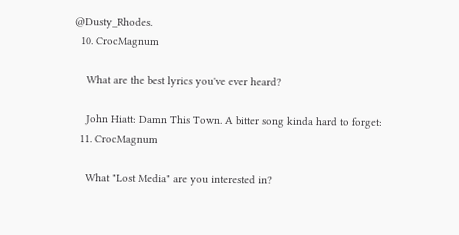@Dusty_Rhodes.
  10. CrocMagnum

    What are the best lyrics you've ever heard?

    John Hiatt: Damn This Town. A bitter song kinda hard to forget:
  11. CrocMagnum

    What "Lost Media" are you interested in?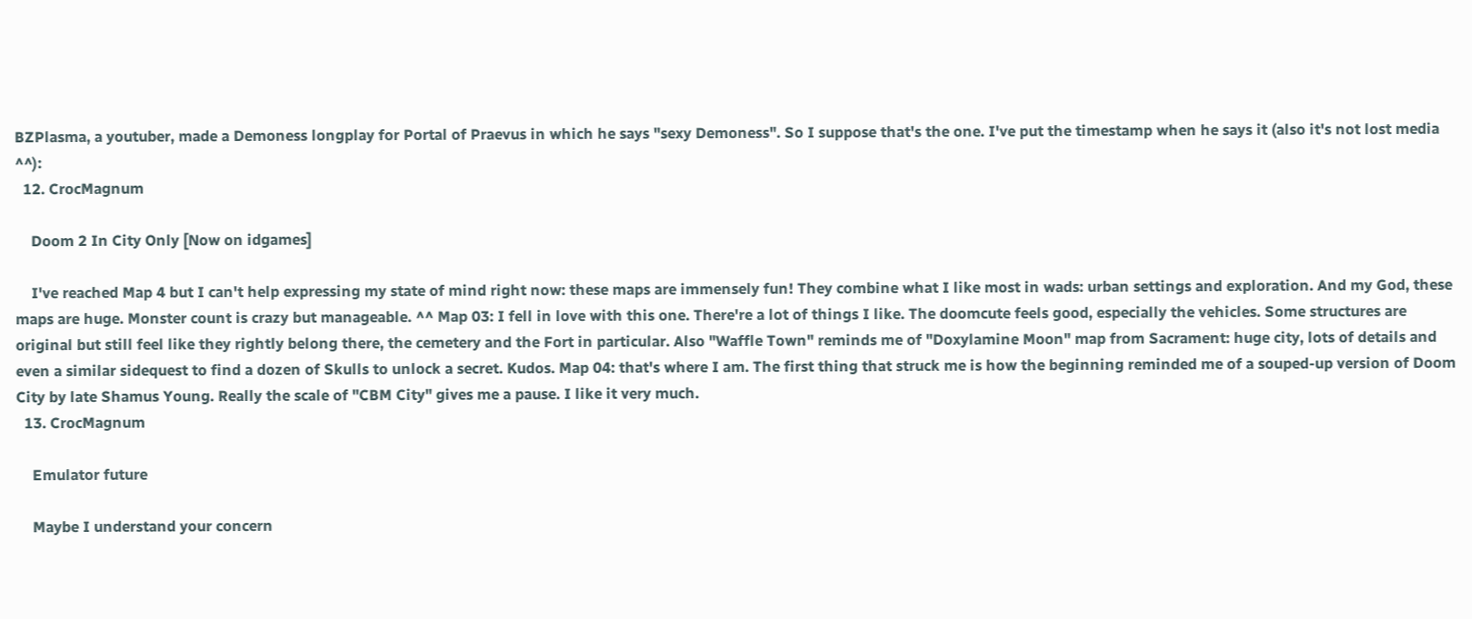BZPlasma, a youtuber, made a Demoness longplay for Portal of Praevus in which he says "sexy Demoness". So I suppose that's the one. I've put the timestamp when he says it (also it's not lost media ^^):
  12. CrocMagnum

    Doom 2 In City Only [Now on idgames]

    I've reached Map 4 but I can't help expressing my state of mind right now: these maps are immensely fun! They combine what I like most in wads: urban settings and exploration. And my God, these maps are huge. Monster count is crazy but manageable. ^^ Map 03: I fell in love with this one. There're a lot of things I like. The doomcute feels good, especially the vehicles. Some structures are original but still feel like they rightly belong there, the cemetery and the Fort in particular. Also "Waffle Town" reminds me of "Doxylamine Moon" map from Sacrament: huge city, lots of details and even a similar sidequest to find a dozen of Skulls to unlock a secret. Kudos. Map 04: that's where I am. The first thing that struck me is how the beginning reminded me of a souped-up version of Doom City by late Shamus Young. Really the scale of "CBM City" gives me a pause. I like it very much.
  13. CrocMagnum

    Emulator future

    Maybe I understand your concern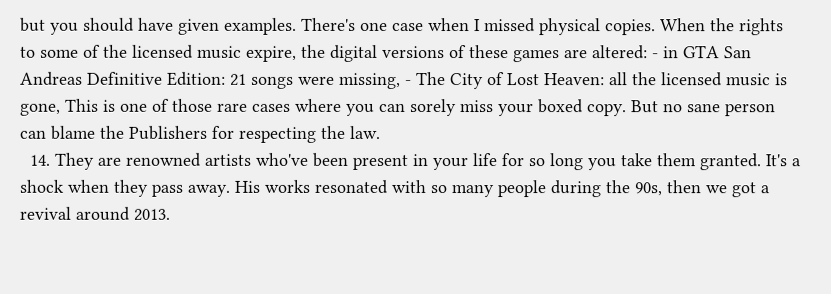but you should have given examples. There's one case when I missed physical copies. When the rights to some of the licensed music expire, the digital versions of these games are altered: - in GTA San Andreas Definitive Edition: 21 songs were missing, - The City of Lost Heaven: all the licensed music is gone, This is one of those rare cases where you can sorely miss your boxed copy. But no sane person can blame the Publishers for respecting the law.
  14. They are renowned artists who've been present in your life for so long you take them granted. It's a shock when they pass away. His works resonated with so many people during the 90s, then we got a revival around 2013.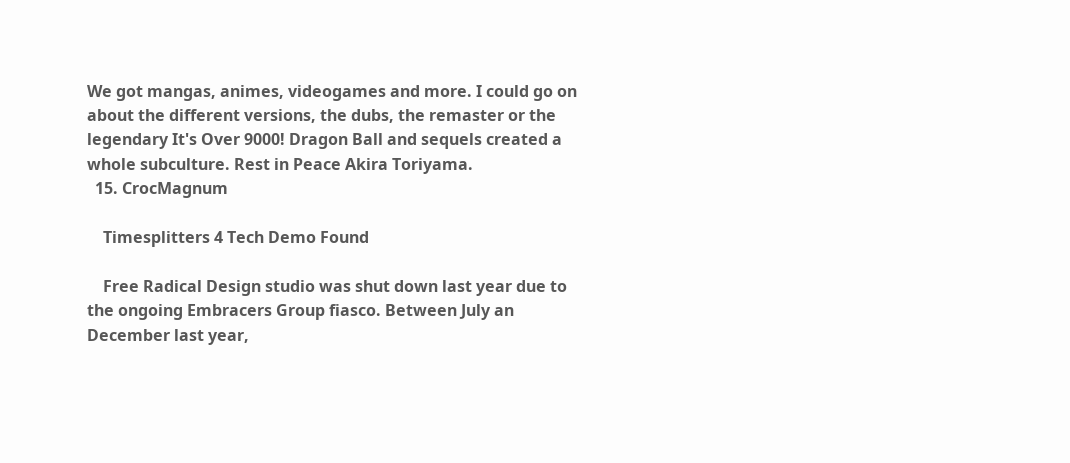We got mangas, animes, videogames and more. I could go on about the different versions, the dubs, the remaster or the legendary It's Over 9000! Dragon Ball and sequels created a whole subculture. Rest in Peace Akira Toriyama.
  15. CrocMagnum

    Timesplitters 4 Tech Demo Found

    Free Radical Design studio was shut down last year due to the ongoing Embracers Group fiasco. Between July an December last year,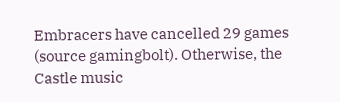Embracers have cancelled 29 games (source gamingbolt). Otherwise, the Castle music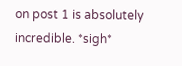on post 1 is absolutely incredible. *sigh*